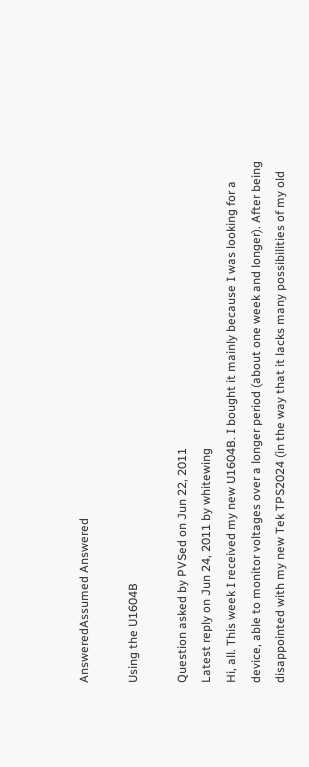AnsweredAssumed Answered

Using the U1604B

Question asked by PVSed on Jun 22, 2011
Latest reply on Jun 24, 2011 by whitewing
Hi, all. This week I received my new U1604B. I bought it mainly because I was looking for a device, able to monitor voltages over a longer period (about one week and longer). After being disappointed with my new Tek TPS2024 (in the way that it lacks many possibilities of my old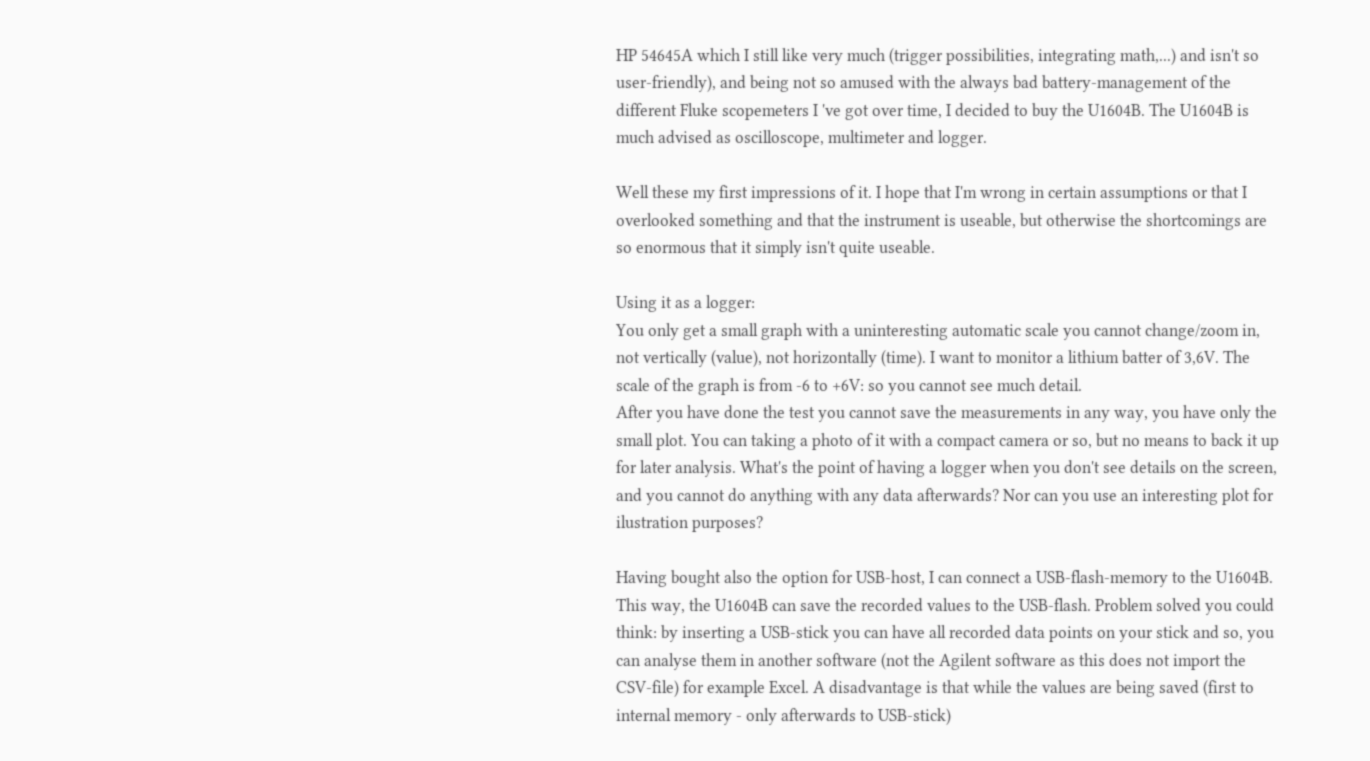HP 54645A which I still like very much (trigger possibilities, integrating math,...) and isn't so user-friendly), and being not so amused with the always bad battery-management of the different Fluke scopemeters I 've got over time, I decided to buy the U1604B. The U1604B is much advised as oscilloscope, multimeter and logger.

Well these my first impressions of it. I hope that I'm wrong in certain assumptions or that I overlooked something and that the instrument is useable, but otherwise the shortcomings are so enormous that it simply isn't quite useable.

Using it as a logger:
You only get a small graph with a uninteresting automatic scale you cannot change/zoom in, not vertically (value), not horizontally (time). I want to monitor a lithium batter of 3,6V. The scale of the graph is from -6 to +6V: so you cannot see much detail.
After you have done the test you cannot save the measurements in any way, you have only the small plot. You can taking a photo of it with a compact camera or so, but no means to back it up for later analysis. What's the point of having a logger when you don't see details on the screen, and you cannot do anything with any data afterwards? Nor can you use an interesting plot for ilustration purposes?

Having bought also the option for USB-host, I can connect a USB-flash-memory to the U1604B. This way, the U1604B can save the recorded values to the USB-flash. Problem solved you could think: by inserting a USB-stick you can have all recorded data points on your stick and so, you can analyse them in another software (not the Agilent software as this does not import the CSV-file) for example Excel. A disadvantage is that while the values are being saved (first to internal memory - only afterwards to USB-stick)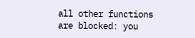all other functions are blocked: you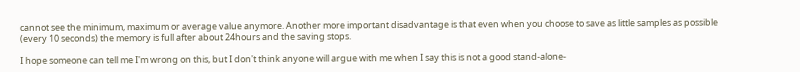cannot see the minimum, maximum or average value anymore. Another more important disadvantage is that even when you choose to save as little samples as possible (every 10 seconds) the memory is full after about 24hours and the saving stops.

I hope someone can tell me I'm wrong on this, but I don't think anyone will argue with me when I say this is not a good stand-alone-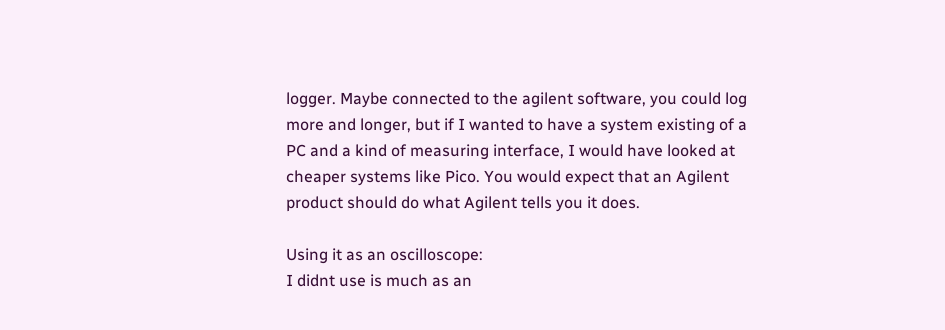logger. Maybe connected to the agilent software, you could log more and longer, but if I wanted to have a system existing of a PC and a kind of measuring interface, I would have looked at cheaper systems like Pico. You would expect that an Agilent product should do what Agilent tells you it does.

Using it as an oscilloscope:
I didnt use is much as an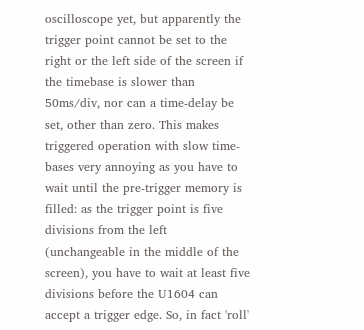oscilloscope yet, but apparently the trigger point cannot be set to the right or the left side of the screen if the timebase is slower than 50ms/div, nor can a time-delay be set, other than zero. This makes triggered operation with slow time-bases very annoying as you have to wait until the pre-trigger memory is filled: as the trigger point is five divisions from the left (unchangeable in the middle of the screen), you have to wait at least five divisions before the U1604 can accept a trigger edge. So, in fact 'roll'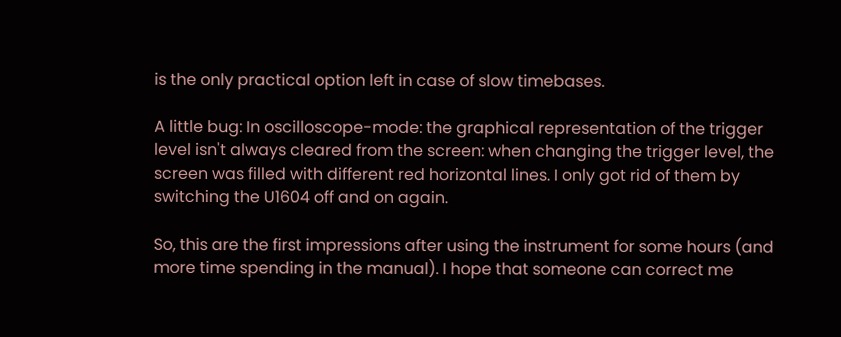is the only practical option left in case of slow timebases.

A little bug: In oscilloscope-mode: the graphical representation of the trigger level isn't always cleared from the screen: when changing the trigger level, the screen was filled with different red horizontal lines. I only got rid of them by switching the U1604 off and on again.

So, this are the first impressions after using the instrument for some hours (and more time spending in the manual). I hope that someone can correct me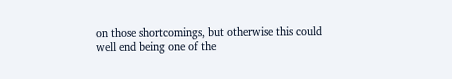on those shortcomings, but otherwise this could well end being one of the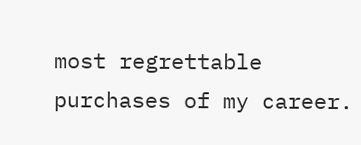most regrettable purchases of my career.